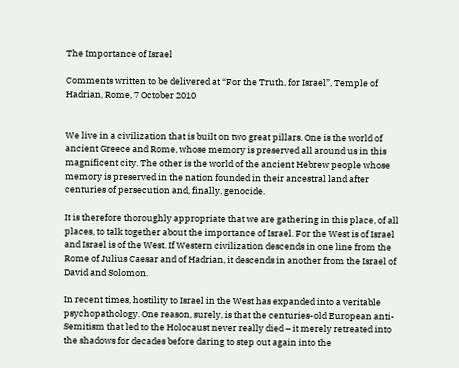The Importance of Israel

Comments written to be delivered at “For the Truth, for Israel”, Temple of Hadrian, Rome, 7 October 2010


We live in a civilization that is built on two great pillars. One is the world of ancient Greece and Rome, whose memory is preserved all around us in this magnificent city. The other is the world of the ancient Hebrew people whose memory is preserved in the nation founded in their ancestral land after centuries of persecution and, finally, genocide.

It is therefore thoroughly appropriate that we are gathering in this place, of all places, to talk together about the importance of Israel. For the West is of Israel and Israel is of the West. If Western civilization descends in one line from the Rome of Julius Caesar and of Hadrian, it descends in another from the Israel of David and Solomon.

In recent times, hostility to Israel in the West has expanded into a veritable psychopathology. One reason, surely, is that the centuries-old European anti-Semitism that led to the Holocaust never really died – it merely retreated into the shadows for decades before daring to step out again into the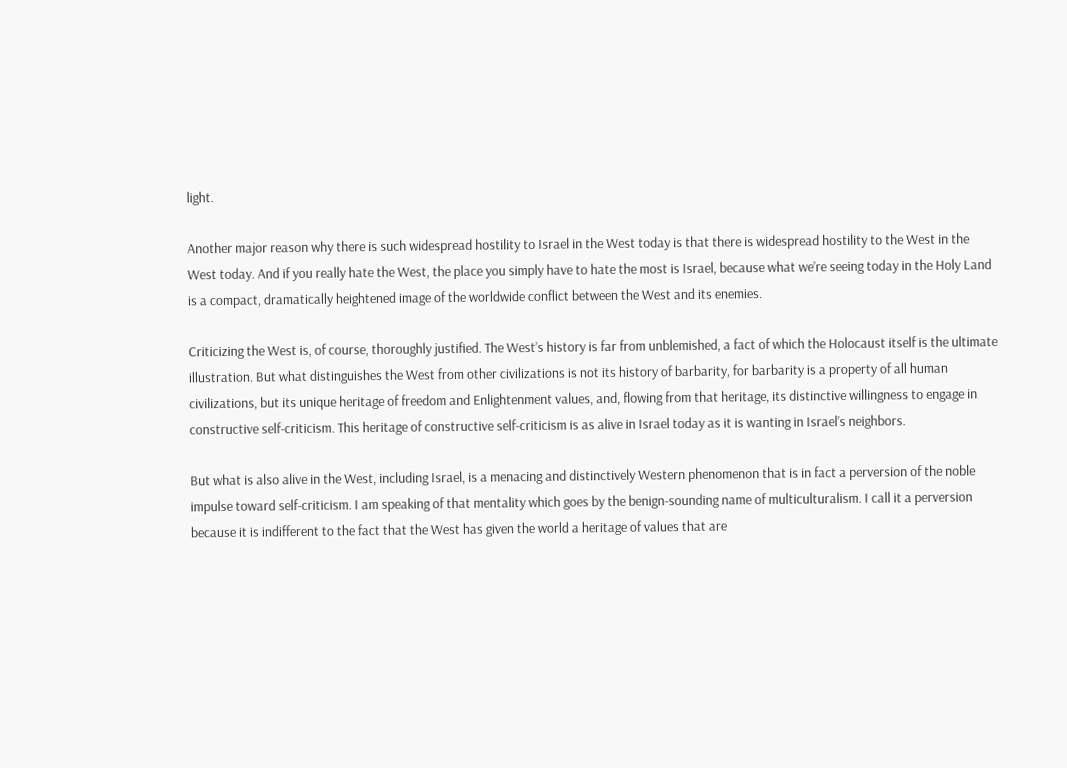light.

Another major reason why there is such widespread hostility to Israel in the West today is that there is widespread hostility to the West in the West today. And if you really hate the West, the place you simply have to hate the most is Israel, because what we’re seeing today in the Holy Land is a compact, dramatically heightened image of the worldwide conflict between the West and its enemies.

Criticizing the West is, of course, thoroughly justified. The West’s history is far from unblemished, a fact of which the Holocaust itself is the ultimate illustration. But what distinguishes the West from other civilizations is not its history of barbarity, for barbarity is a property of all human civilizations, but its unique heritage of freedom and Enlightenment values, and, flowing from that heritage, its distinctive willingness to engage in constructive self-criticism. This heritage of constructive self-criticism is as alive in Israel today as it is wanting in Israel’s neighbors.

But what is also alive in the West, including Israel, is a menacing and distinctively Western phenomenon that is in fact a perversion of the noble impulse toward self-criticism. I am speaking of that mentality which goes by the benign-sounding name of multiculturalism. I call it a perversion because it is indifferent to the fact that the West has given the world a heritage of values that are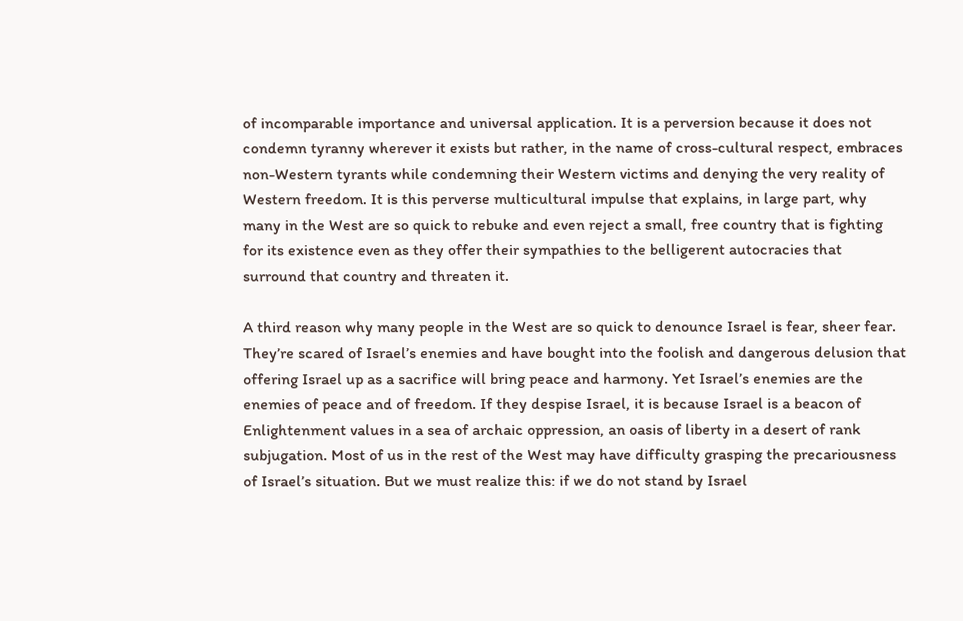of incomparable importance and universal application. It is a perversion because it does not condemn tyranny wherever it exists but rather, in the name of cross-cultural respect, embraces non-Western tyrants while condemning their Western victims and denying the very reality of Western freedom. It is this perverse multicultural impulse that explains, in large part, why many in the West are so quick to rebuke and even reject a small, free country that is fighting for its existence even as they offer their sympathies to the belligerent autocracies that surround that country and threaten it.

A third reason why many people in the West are so quick to denounce Israel is fear, sheer fear. They’re scared of Israel’s enemies and have bought into the foolish and dangerous delusion that offering Israel up as a sacrifice will bring peace and harmony. Yet Israel’s enemies are the enemies of peace and of freedom. If they despise Israel, it is because Israel is a beacon of Enlightenment values in a sea of archaic oppression, an oasis of liberty in a desert of rank subjugation. Most of us in the rest of the West may have difficulty grasping the precariousness of Israel’s situation. But we must realize this: if we do not stand by Israel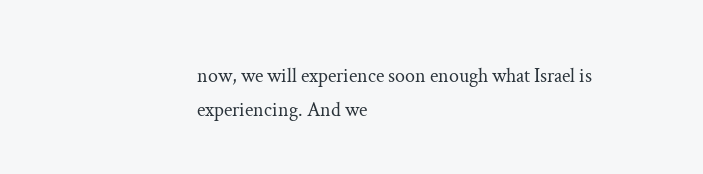now, we will experience soon enough what Israel is experiencing. And we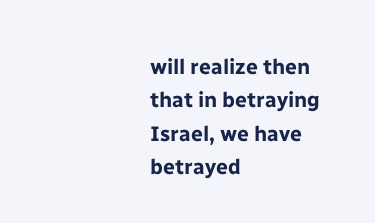will realize then that in betraying Israel, we have betrayed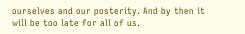ourselves and our posterity. And by then it will be too late for all of us.